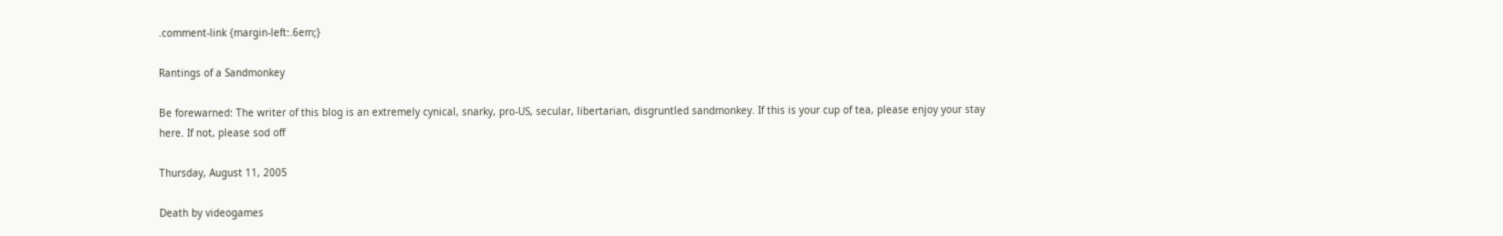.comment-link {margin-left:.6em;}

Rantings of a Sandmonkey

Be forewarned: The writer of this blog is an extremely cynical, snarky, pro-US, secular, libertarian, disgruntled sandmonkey. If this is your cup of tea, please enjoy your stay here. If not, please sod off

Thursday, August 11, 2005

Death by videogames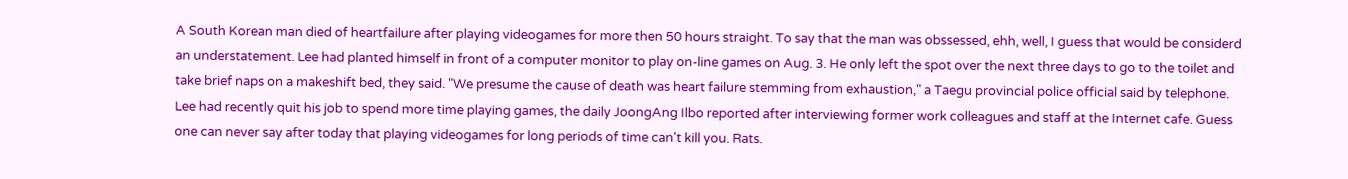A South Korean man died of heartfailure after playing videogames for more then 50 hours straight. To say that the man was obssessed, ehh, well, I guess that would be considerd an understatement. Lee had planted himself in front of a computer monitor to play on-line games on Aug. 3. He only left the spot over the next three days to go to the toilet and take brief naps on a makeshift bed, they said. "We presume the cause of death was heart failure stemming from exhaustion," a Taegu provincial police official said by telephone. Lee had recently quit his job to spend more time playing games, the daily JoongAng Ilbo reported after interviewing former work colleagues and staff at the Internet cafe. Guess one can never say after today that playing videogames for long periods of time can't kill you. Rats.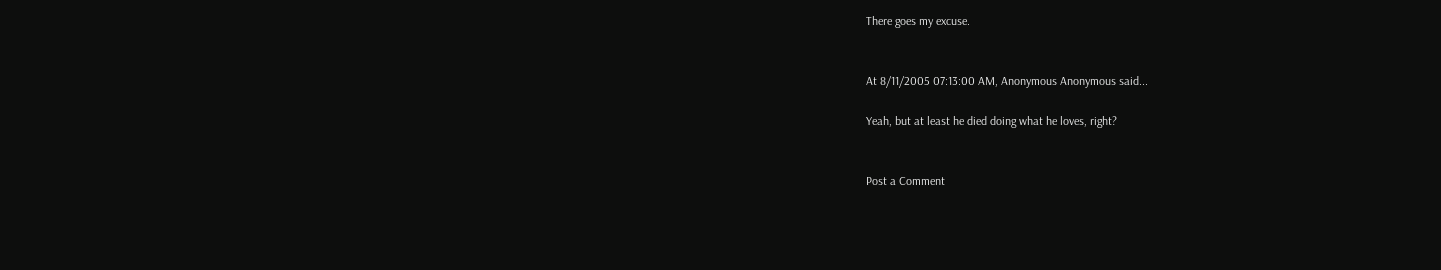There goes my excuse.


At 8/11/2005 07:13:00 AM, Anonymous Anonymous said...

Yeah, but at least he died doing what he loves, right?


Post a Comment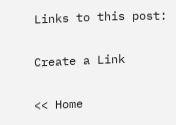Links to this post:

Create a Link

<< Home